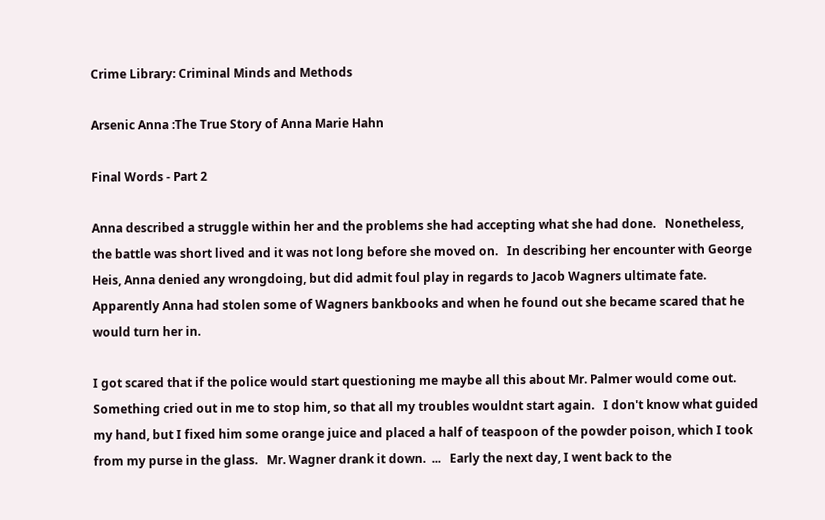Crime Library: Criminal Minds and Methods

Arsenic Anna :The True Story of Anna Marie Hahn

Final Words - Part 2

Anna described a struggle within her and the problems she had accepting what she had done.   Nonetheless, the battle was short lived and it was not long before she moved on.   In describing her encounter with George Heis, Anna denied any wrongdoing, but did admit foul play in regards to Jacob Wagners ultimate fate.   Apparently Anna had stolen some of Wagners bankbooks and when he found out she became scared that he would turn her in.

I got scared that if the police would start questioning me maybe all this about Mr. Palmer would come out.    Something cried out in me to stop him, so that all my troubles wouldnt start again.   I don't know what guided my hand, but I fixed him some orange juice and placed a half of teaspoon of the powder poison, which I took from my purse in the glass.   Mr. Wagner drank it down.  ...   Early the next day, I went back to the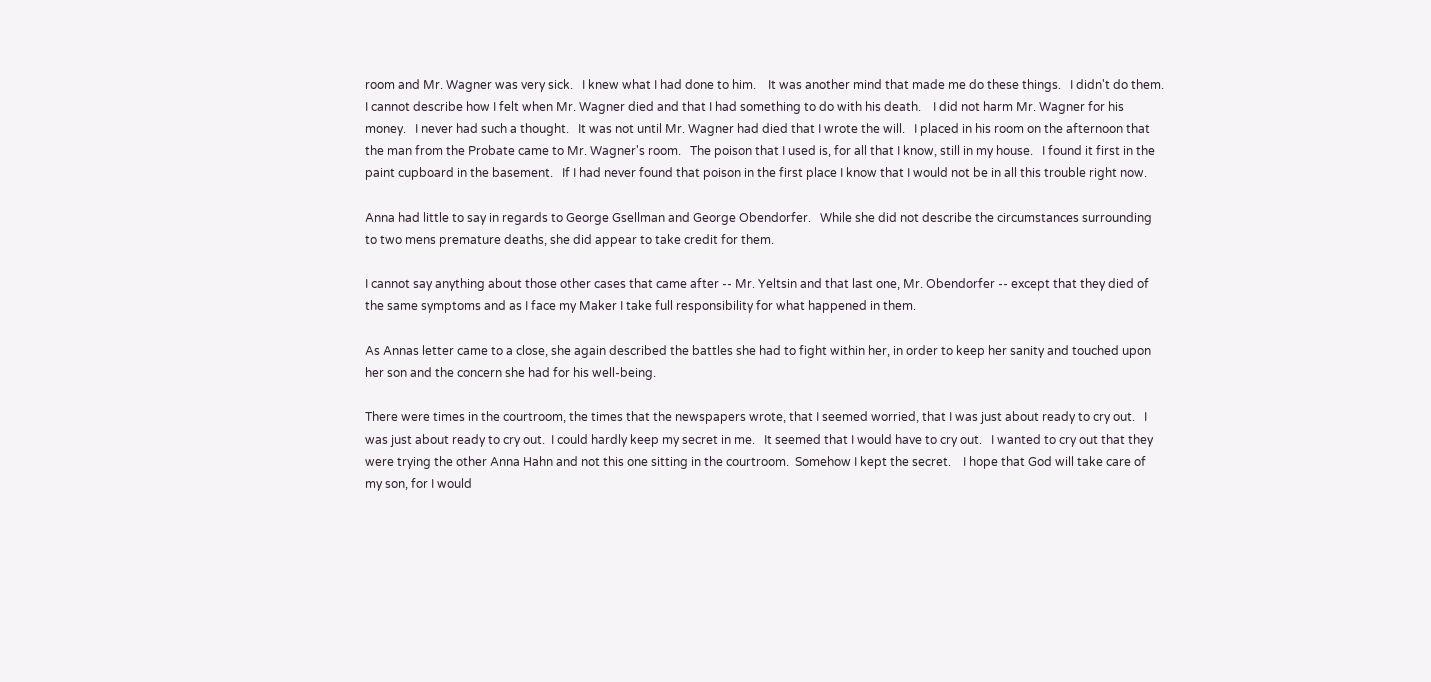room and Mr. Wagner was very sick.   I knew what I had done to him.    It was another mind that made me do these things.   I didn't do them.    I cannot describe how I felt when Mr. Wagner died and that I had something to do with his death.    I did not harm Mr. Wagner for his money.   I never had such a thought.   It was not until Mr. Wagner had died that I wrote the will.   I placed in his room on the afternoon that the man from the Probate came to Mr. Wagner's room.   The poison that I used is, for all that I know, still in my house.   I found it first in the paint cupboard in the basement.   If I had never found that poison in the first place I know that I would not be in all this trouble right now.

Anna had little to say in regards to George Gsellman and George Obendorfer.   While she did not describe the circumstances surrounding to two mens premature deaths, she did appear to take credit for them.

I cannot say anything about those other cases that came after -- Mr. Yeltsin and that last one, Mr. Obendorfer -- except that they died of the same symptoms and as I face my Maker I take full responsibility for what happened in them.

As Annas letter came to a close, she again described the battles she had to fight within her, in order to keep her sanity and touched upon her son and the concern she had for his well-being.

There were times in the courtroom, the times that the newspapers wrote, that I seemed worried, that I was just about ready to cry out.   I was just about ready to cry out.  I could hardly keep my secret in me.   It seemed that I would have to cry out.   I wanted to cry out that they were trying the other Anna Hahn and not this one sitting in the courtroom.  Somehow I kept the secret.    I hope that God will take care of my son, for I would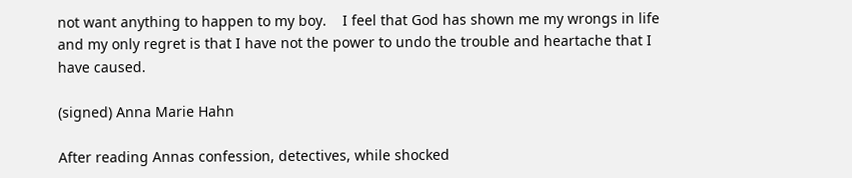not want anything to happen to my boy.    I feel that God has shown me my wrongs in life and my only regret is that I have not the power to undo the trouble and heartache that I have caused.

(signed) Anna Marie Hahn

After reading Annas confession, detectives, while shocked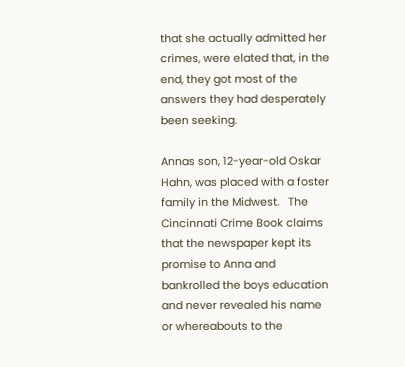that she actually admitted her crimes, were elated that, in the end, they got most of the answers they had desperately been seeking.

Annas son, 12-year-old Oskar Hahn, was placed with a foster family in the Midwest.   The Cincinnati Crime Book claims that the newspaper kept its promise to Anna and bankrolled the boys education and never revealed his name or whereabouts to the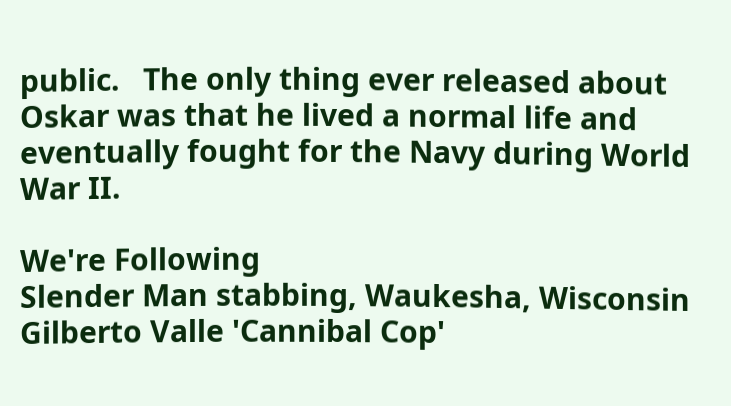public.   The only thing ever released about Oskar was that he lived a normal life and eventually fought for the Navy during World War II.

We're Following
Slender Man stabbing, Waukesha, Wisconsin
Gilberto Valle 'Cannibal Cop'